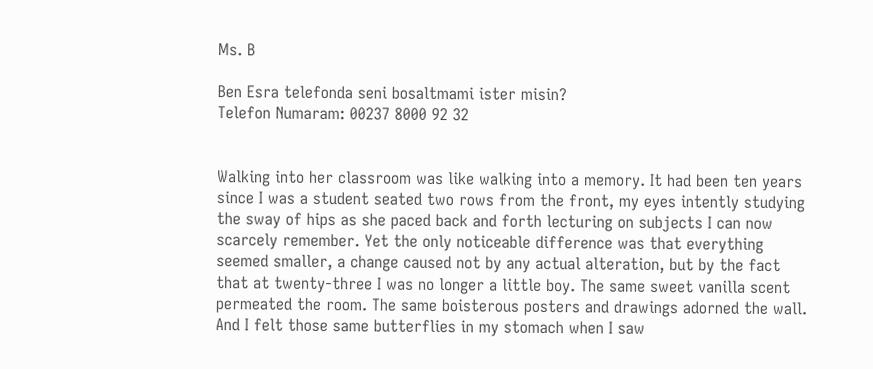Ms. B

Ben Esra telefonda seni bosaltmami ister misin?
Telefon Numaram: 00237 8000 92 32


Walking into her classroom was like walking into a memory. It had been ten years since I was a student seated two rows from the front, my eyes intently studying the sway of hips as she paced back and forth lecturing on subjects I can now scarcely remember. Yet the only noticeable difference was that everything seemed smaller, a change caused not by any actual alteration, but by the fact that at twenty-three I was no longer a little boy. The same sweet vanilla scent permeated the room. The same boisterous posters and drawings adorned the wall. And I felt those same butterflies in my stomach when I saw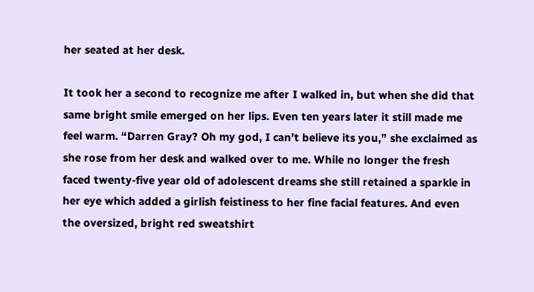her seated at her desk.

It took her a second to recognize me after I walked in, but when she did that same bright smile emerged on her lips. Even ten years later it still made me feel warm. “Darren Gray? Oh my god, I can’t believe its you,” she exclaimed as she rose from her desk and walked over to me. While no longer the fresh faced twenty-five year old of adolescent dreams she still retained a sparkle in her eye which added a girlish feistiness to her fine facial features. And even the oversized, bright red sweatshirt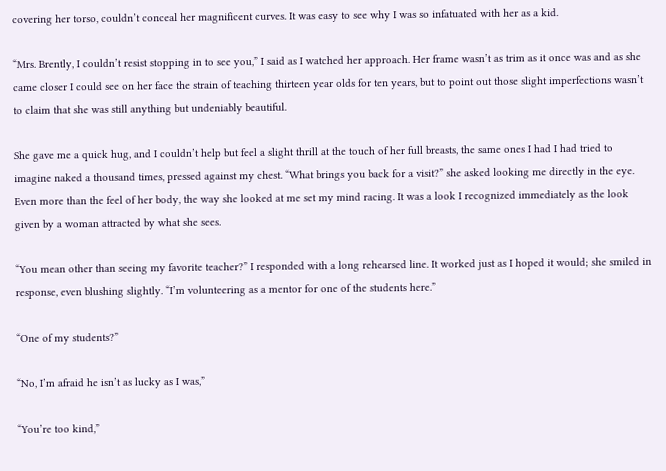covering her torso, couldn’t conceal her magnificent curves. It was easy to see why I was so infatuated with her as a kid.

“Mrs. Brently, I couldn’t resist stopping in to see you,” I said as I watched her approach. Her frame wasn’t as trim as it once was and as she came closer I could see on her face the strain of teaching thirteen year olds for ten years, but to point out those slight imperfections wasn’t to claim that she was still anything but undeniably beautiful.

She gave me a quick hug, and I couldn’t help but feel a slight thrill at the touch of her full breasts, the same ones I had I had tried to imagine naked a thousand times, pressed against my chest. “What brings you back for a visit?” she asked looking me directly in the eye. Even more than the feel of her body, the way she looked at me set my mind racing. It was a look I recognized immediately as the look given by a woman attracted by what she sees.

“You mean other than seeing my favorite teacher?” I responded with a long rehearsed line. It worked just as I hoped it would; she smiled in response, even blushing slightly. “I’m volunteering as a mentor for one of the students here.”

“One of my students?”

“No, I’m afraid he isn’t as lucky as I was,”

“You’re too kind,”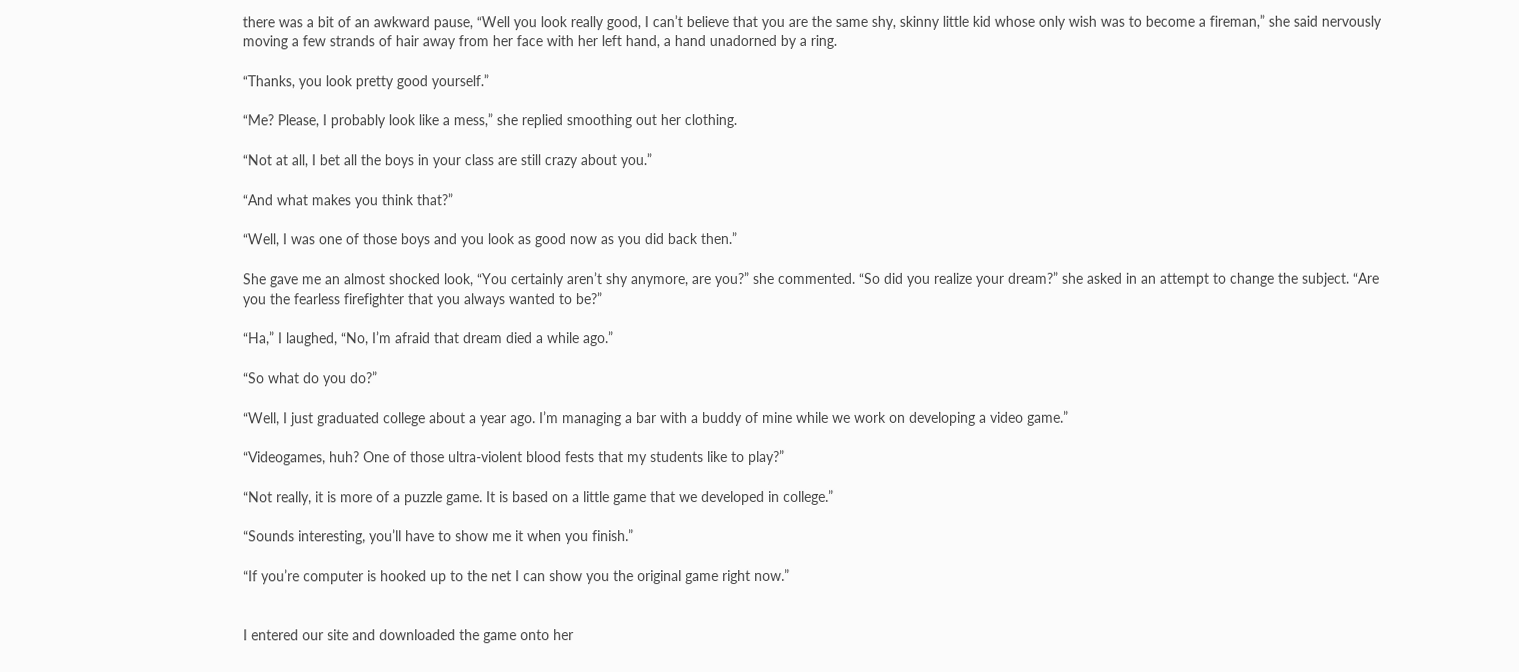there was a bit of an awkward pause, “Well you look really good, I can’t believe that you are the same shy, skinny little kid whose only wish was to become a fireman,” she said nervously moving a few strands of hair away from her face with her left hand, a hand unadorned by a ring.

“Thanks, you look pretty good yourself.”

“Me? Please, I probably look like a mess,” she replied smoothing out her clothing.

“Not at all, I bet all the boys in your class are still crazy about you.”

“And what makes you think that?”

“Well, I was one of those boys and you look as good now as you did back then.”

She gave me an almost shocked look, “You certainly aren’t shy anymore, are you?” she commented. “So did you realize your dream?” she asked in an attempt to change the subject. “Are you the fearless firefighter that you always wanted to be?”

“Ha,” I laughed, “No, I’m afraid that dream died a while ago.”

“So what do you do?”

“Well, I just graduated college about a year ago. I’m managing a bar with a buddy of mine while we work on developing a video game.”

“Videogames, huh? One of those ultra-violent blood fests that my students like to play?”

“Not really, it is more of a puzzle game. It is based on a little game that we developed in college.”

“Sounds interesting, you’ll have to show me it when you finish.”

“If you’re computer is hooked up to the net I can show you the original game right now.”


I entered our site and downloaded the game onto her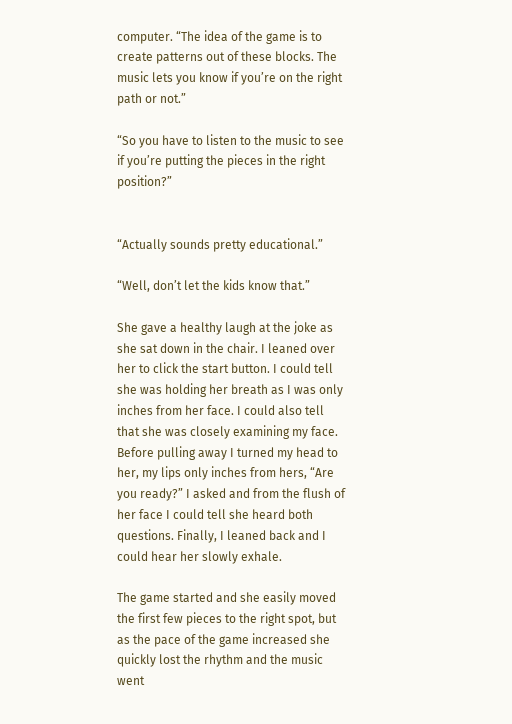computer. “The idea of the game is to create patterns out of these blocks. The music lets you know if you’re on the right path or not.”

“So you have to listen to the music to see if you’re putting the pieces in the right position?”


“Actually sounds pretty educational.”

“Well, don’t let the kids know that.”

She gave a healthy laugh at the joke as she sat down in the chair. I leaned over her to click the start button. I could tell she was holding her breath as I was only inches from her face. I could also tell that she was closely examining my face. Before pulling away I turned my head to her, my lips only inches from hers, “Are you ready?” I asked and from the flush of her face I could tell she heard both questions. Finally, I leaned back and I could hear her slowly exhale.

The game started and she easily moved the first few pieces to the right spot, but as the pace of the game increased she quickly lost the rhythm and the music went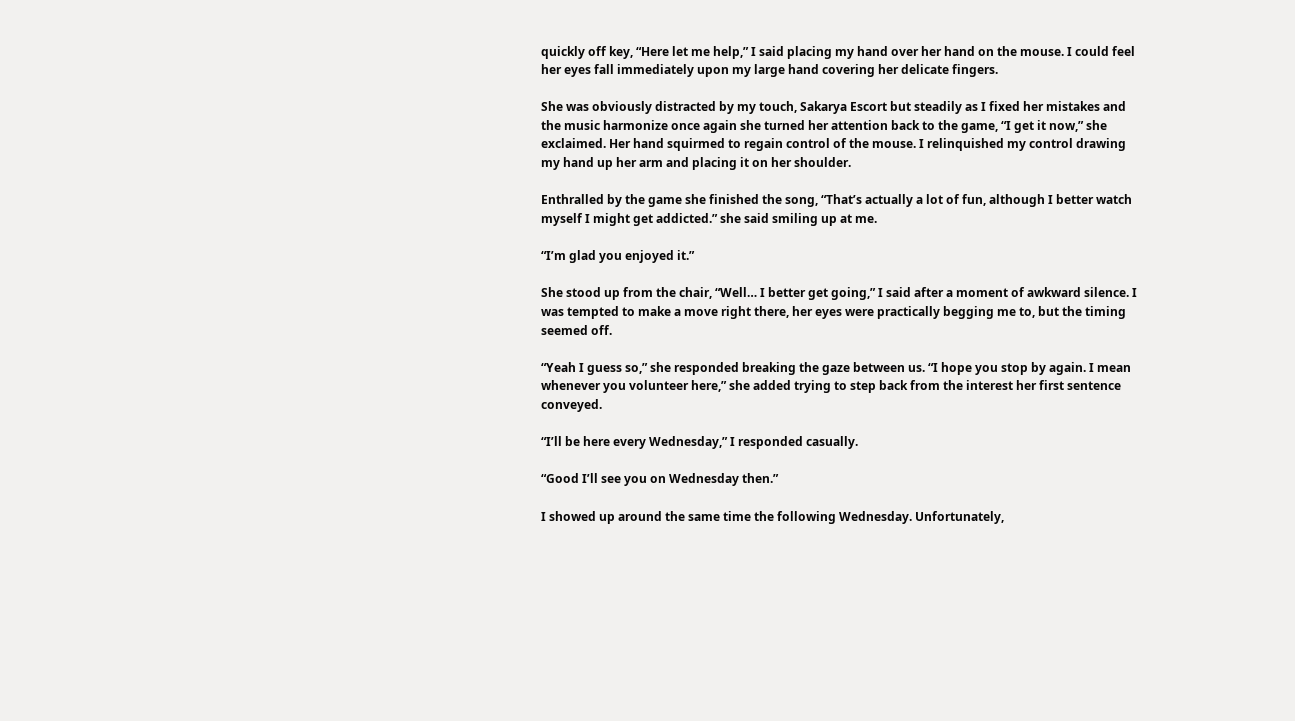quickly off key, “Here let me help,” I said placing my hand over her hand on the mouse. I could feel her eyes fall immediately upon my large hand covering her delicate fingers.

She was obviously distracted by my touch, Sakarya Escort but steadily as I fixed her mistakes and the music harmonize once again she turned her attention back to the game, “I get it now,” she exclaimed. Her hand squirmed to regain control of the mouse. I relinquished my control drawing my hand up her arm and placing it on her shoulder.

Enthralled by the game she finished the song, “That’s actually a lot of fun, although I better watch myself I might get addicted.” she said smiling up at me.

“I’m glad you enjoyed it.”

She stood up from the chair, “Well… I better get going,” I said after a moment of awkward silence. I was tempted to make a move right there, her eyes were practically begging me to, but the timing seemed off.

“Yeah I guess so,” she responded breaking the gaze between us. “I hope you stop by again. I mean whenever you volunteer here,” she added trying to step back from the interest her first sentence conveyed.

“I’ll be here every Wednesday,” I responded casually.

“Good I’ll see you on Wednesday then.”

I showed up around the same time the following Wednesday. Unfortunately,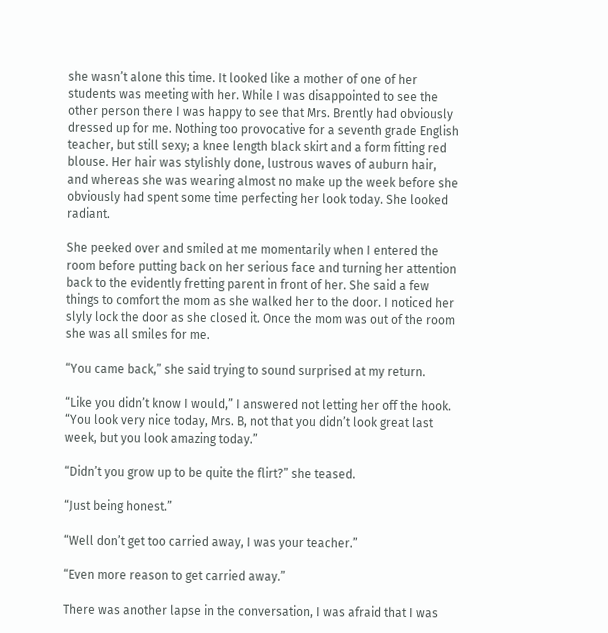she wasn’t alone this time. It looked like a mother of one of her students was meeting with her. While I was disappointed to see the other person there I was happy to see that Mrs. Brently had obviously dressed up for me. Nothing too provocative for a seventh grade English teacher, but still sexy; a knee length black skirt and a form fitting red blouse. Her hair was stylishly done, lustrous waves of auburn hair, and whereas she was wearing almost no make up the week before she obviously had spent some time perfecting her look today. She looked radiant.

She peeked over and smiled at me momentarily when I entered the room before putting back on her serious face and turning her attention back to the evidently fretting parent in front of her. She said a few things to comfort the mom as she walked her to the door. I noticed her slyly lock the door as she closed it. Once the mom was out of the room she was all smiles for me.

“You came back,” she said trying to sound surprised at my return.

“Like you didn’t know I would,” I answered not letting her off the hook. “You look very nice today, Mrs. B, not that you didn’t look great last week, but you look amazing today.”

“Didn’t you grow up to be quite the flirt?” she teased.

“Just being honest.”

“Well don’t get too carried away, I was your teacher.”

“Even more reason to get carried away.”

There was another lapse in the conversation, I was afraid that I was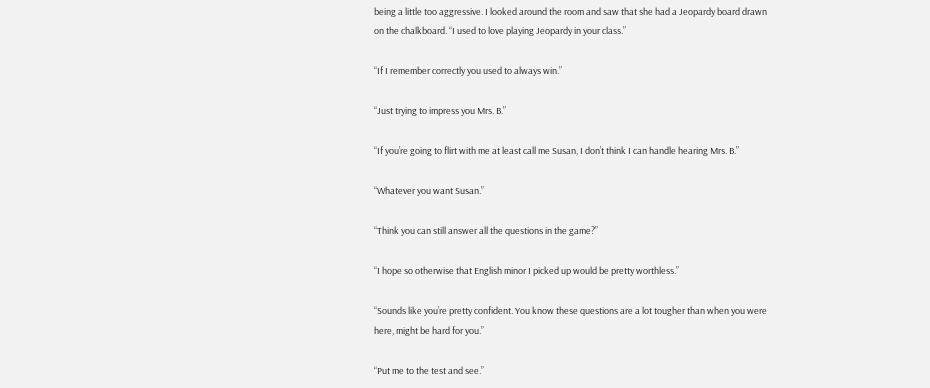being a little too aggressive. I looked around the room and saw that she had a Jeopardy board drawn on the chalkboard. “I used to love playing Jeopardy in your class.”

“If I remember correctly you used to always win.”

“Just trying to impress you Mrs. B.”

“If you’re going to flirt with me at least call me Susan, I don’t think I can handle hearing Mrs. B.”

“Whatever you want Susan.”

“Think you can still answer all the questions in the game?”

“I hope so otherwise that English minor I picked up would be pretty worthless.”

“Sounds like you’re pretty confident. You know these questions are a lot tougher than when you were here, might be hard for you.”

“Put me to the test and see.”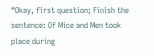“Okay, first question; Finish the sentence: Of Mice and Men took place during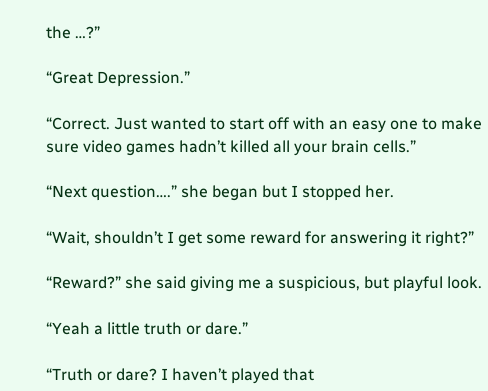the …?”

“Great Depression.”

“Correct. Just wanted to start off with an easy one to make sure video games hadn’t killed all your brain cells.”

“Next question….” she began but I stopped her.

“Wait, shouldn’t I get some reward for answering it right?”

“Reward?” she said giving me a suspicious, but playful look.

“Yeah a little truth or dare.”

“Truth or dare? I haven’t played that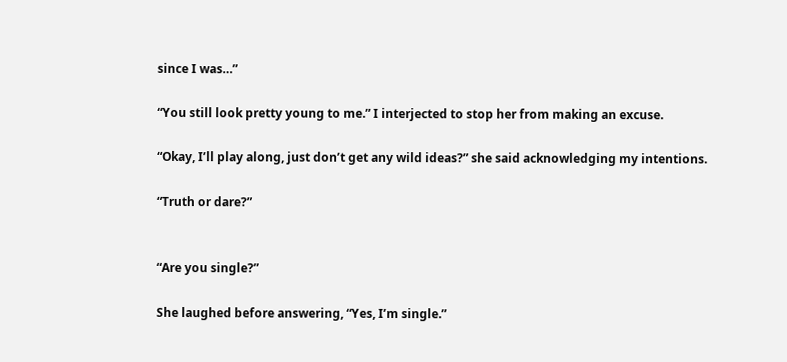since I was…”

“You still look pretty young to me.” I interjected to stop her from making an excuse.

“Okay, I’ll play along, just don’t get any wild ideas?” she said acknowledging my intentions.

“Truth or dare?”


“Are you single?”

She laughed before answering, “Yes, I’m single.”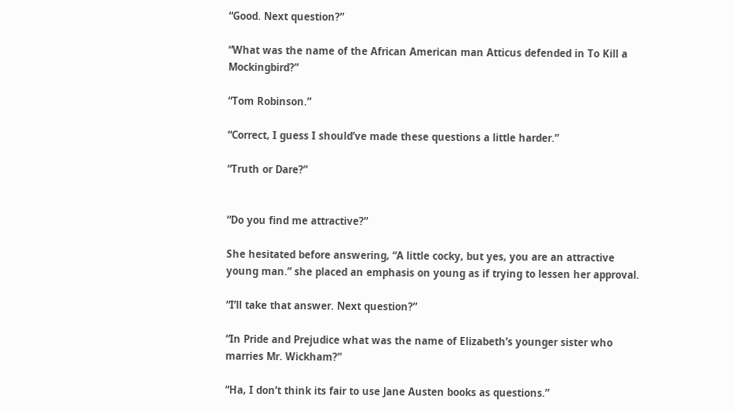“Good. Next question?”

“What was the name of the African American man Atticus defended in To Kill a Mockingbird?”

“Tom Robinson.”

“Correct, I guess I should’ve made these questions a little harder.”

“Truth or Dare?”


“Do you find me attractive?”

She hesitated before answering, “A little cocky, but yes, you are an attractive young man.” she placed an emphasis on young as if trying to lessen her approval.

“I’ll take that answer. Next question?”

“In Pride and Prejudice what was the name of Elizabeth’s younger sister who marries Mr. Wickham?”

“Ha, I don’t think its fair to use Jane Austen books as questions.”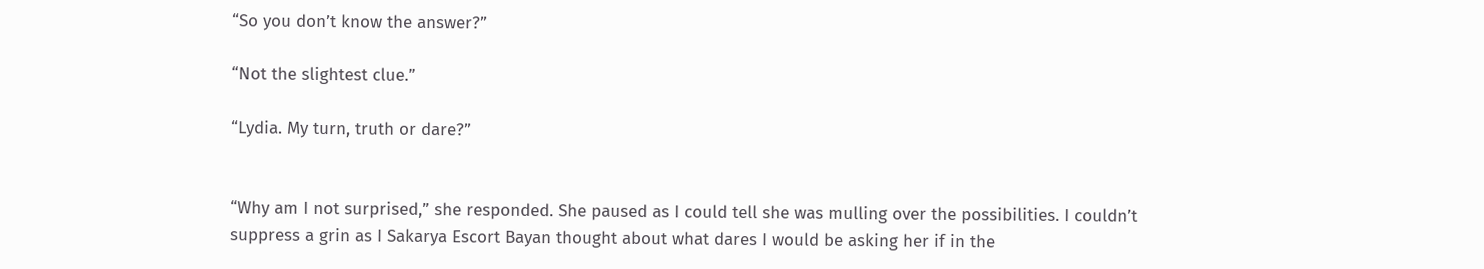“So you don’t know the answer?”

“Not the slightest clue.”

“Lydia. My turn, truth or dare?”


“Why am I not surprised,” she responded. She paused as I could tell she was mulling over the possibilities. I couldn’t suppress a grin as I Sakarya Escort Bayan thought about what dares I would be asking her if in the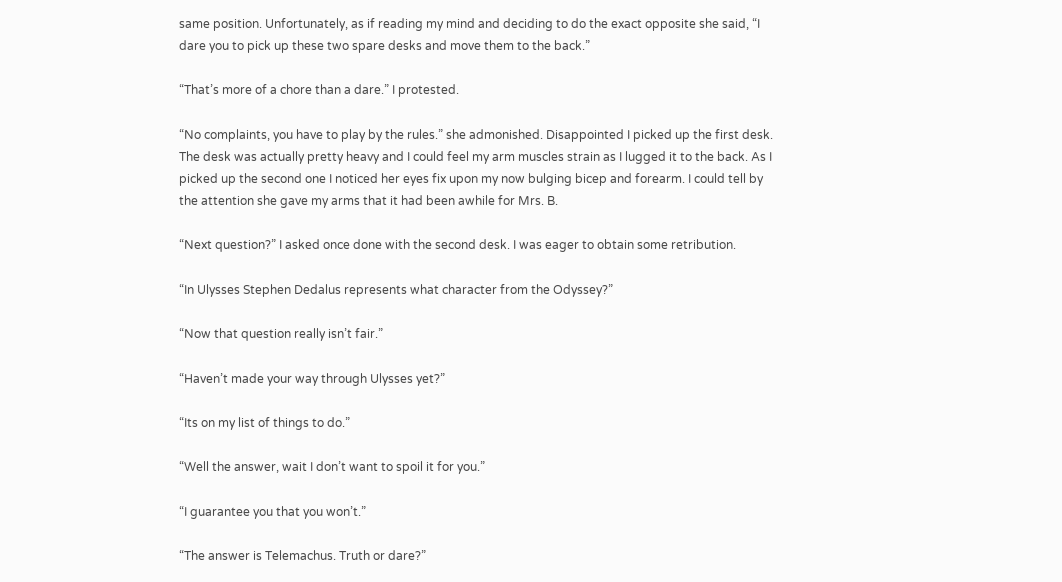same position. Unfortunately, as if reading my mind and deciding to do the exact opposite she said, “I dare you to pick up these two spare desks and move them to the back.”

“That’s more of a chore than a dare.” I protested.

“No complaints, you have to play by the rules.” she admonished. Disappointed I picked up the first desk. The desk was actually pretty heavy and I could feel my arm muscles strain as I lugged it to the back. As I picked up the second one I noticed her eyes fix upon my now bulging bicep and forearm. I could tell by the attention she gave my arms that it had been awhile for Mrs. B.

“Next question?” I asked once done with the second desk. I was eager to obtain some retribution.

“In Ulysses Stephen Dedalus represents what character from the Odyssey?”

“Now that question really isn’t fair.”

“Haven’t made your way through Ulysses yet?”

“Its on my list of things to do.”

“Well the answer, wait I don’t want to spoil it for you.”

“I guarantee you that you won’t.”

“The answer is Telemachus. Truth or dare?”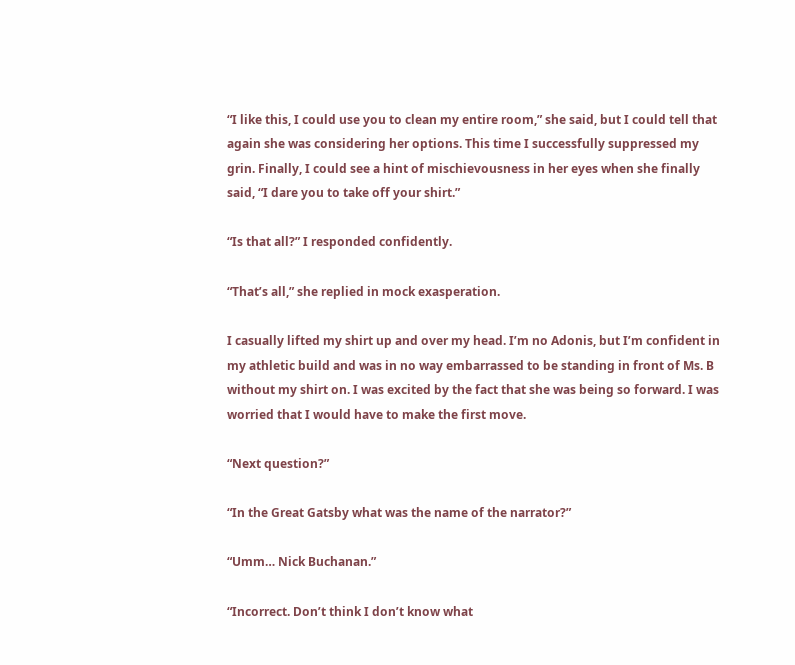“I like this, I could use you to clean my entire room,” she said, but I could tell that again she was considering her options. This time I successfully suppressed my grin. Finally, I could see a hint of mischievousness in her eyes when she finally said, “I dare you to take off your shirt.”

“Is that all?” I responded confidently.

“That’s all,” she replied in mock exasperation.

I casually lifted my shirt up and over my head. I’m no Adonis, but I’m confident in my athletic build and was in no way embarrassed to be standing in front of Ms. B without my shirt on. I was excited by the fact that she was being so forward. I was worried that I would have to make the first move.

“Next question?”

“In the Great Gatsby what was the name of the narrator?”

“Umm… Nick Buchanan.”

“Incorrect. Don’t think I don’t know what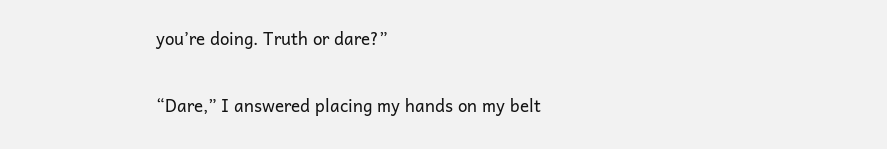you’re doing. Truth or dare?”

“Dare,” I answered placing my hands on my belt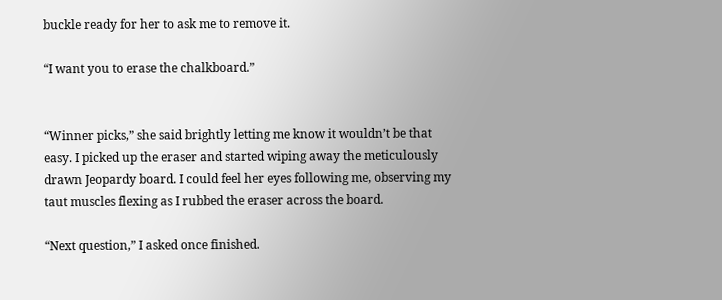buckle ready for her to ask me to remove it.

“I want you to erase the chalkboard.”


“Winner picks,” she said brightly letting me know it wouldn’t be that easy. I picked up the eraser and started wiping away the meticulously drawn Jeopardy board. I could feel her eyes following me, observing my taut muscles flexing as I rubbed the eraser across the board.

“Next question,” I asked once finished.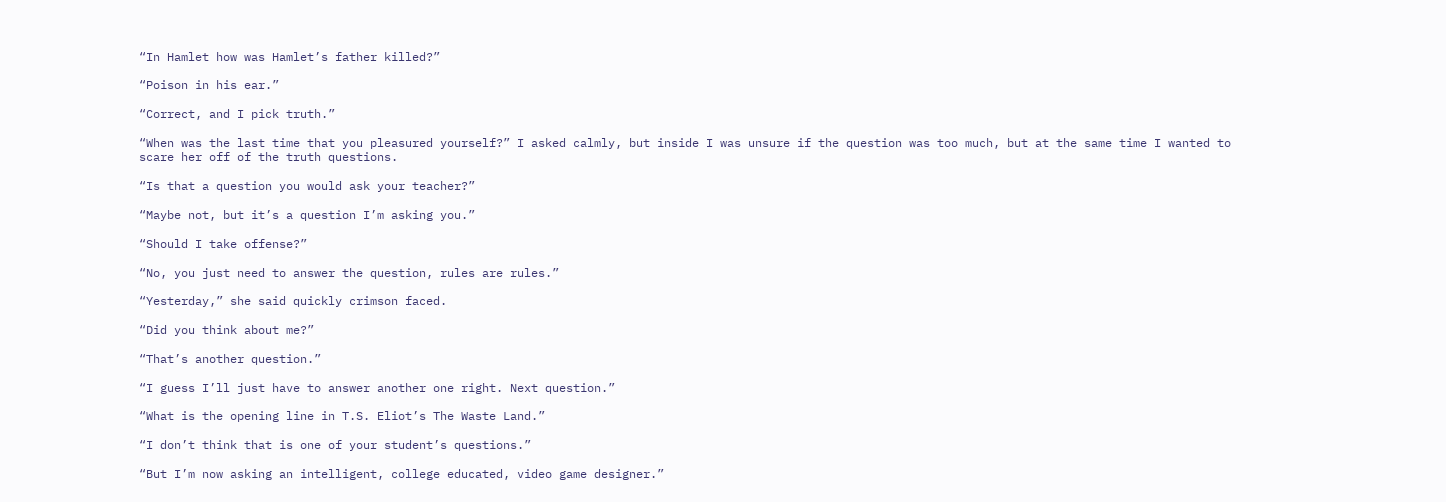“In Hamlet how was Hamlet’s father killed?”

“Poison in his ear.”

“Correct, and I pick truth.”

“When was the last time that you pleasured yourself?” I asked calmly, but inside I was unsure if the question was too much, but at the same time I wanted to scare her off of the truth questions.

“Is that a question you would ask your teacher?”

“Maybe not, but it’s a question I’m asking you.”

“Should I take offense?”

“No, you just need to answer the question, rules are rules.”

“Yesterday,” she said quickly crimson faced.

“Did you think about me?”

“That’s another question.”

“I guess I’ll just have to answer another one right. Next question.”

“What is the opening line in T.S. Eliot’s The Waste Land.”

“I don’t think that is one of your student’s questions.”

“But I’m now asking an intelligent, college educated, video game designer.”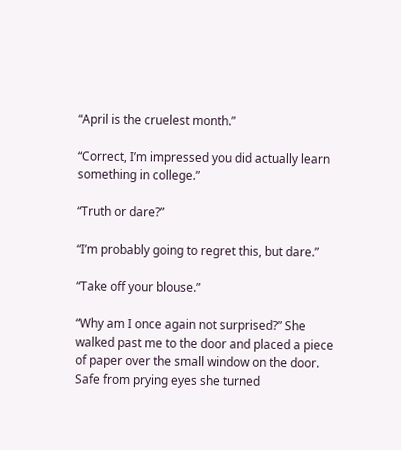“April is the cruelest month.”

“Correct, I’m impressed you did actually learn something in college.”

“Truth or dare?”

“I’m probably going to regret this, but dare.”

“Take off your blouse.”

“Why am I once again not surprised?” She walked past me to the door and placed a piece of paper over the small window on the door. Safe from prying eyes she turned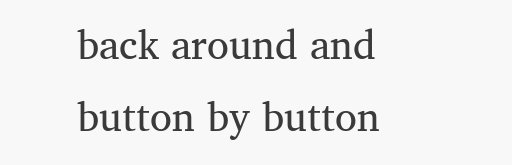back around and button by button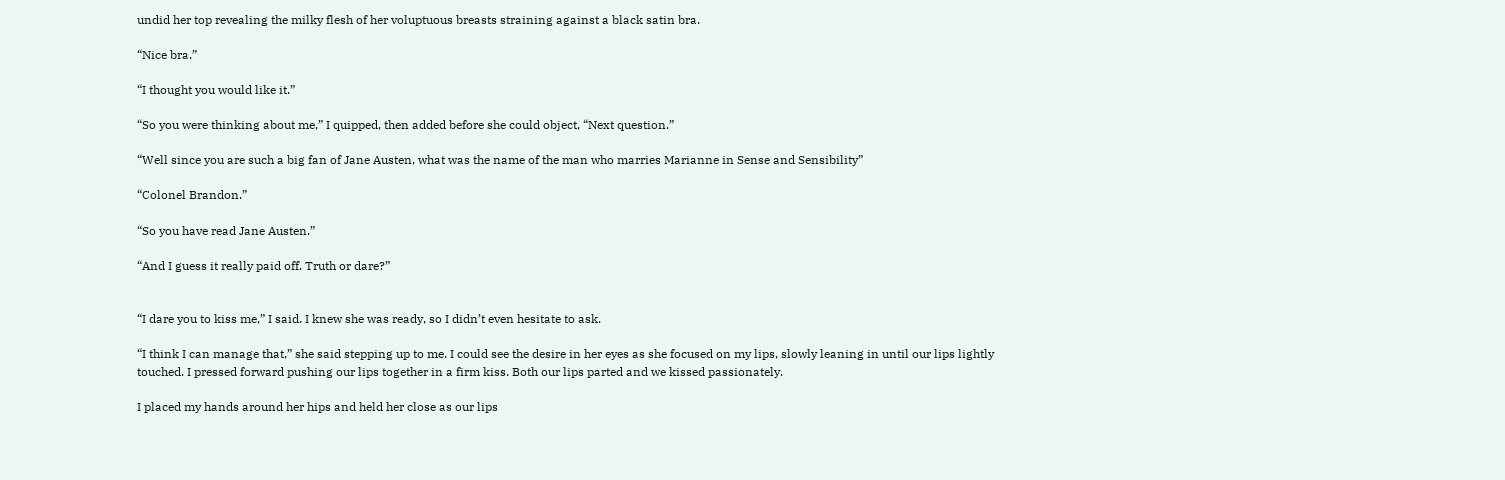undid her top revealing the milky flesh of her voluptuous breasts straining against a black satin bra.

“Nice bra.”

“I thought you would like it.”

“So you were thinking about me,” I quipped, then added before she could object, “Next question.”

“Well since you are such a big fan of Jane Austen, what was the name of the man who marries Marianne in Sense and Sensibility”

“Colonel Brandon.”

“So you have read Jane Austen.”

“And I guess it really paid off. Truth or dare?”


“I dare you to kiss me,” I said. I knew she was ready, so I didn’t even hesitate to ask.

“I think I can manage that,” she said stepping up to me. I could see the desire in her eyes as she focused on my lips, slowly leaning in until our lips lightly touched. I pressed forward pushing our lips together in a firm kiss. Both our lips parted and we kissed passionately.

I placed my hands around her hips and held her close as our lips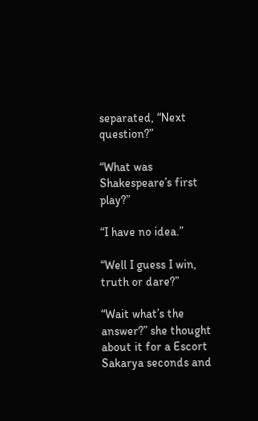separated, “Next question?”

“What was Shakespeare’s first play?”

“I have no idea.”

“Well I guess I win, truth or dare?”

“Wait what’s the answer?” she thought about it for a Escort Sakarya seconds and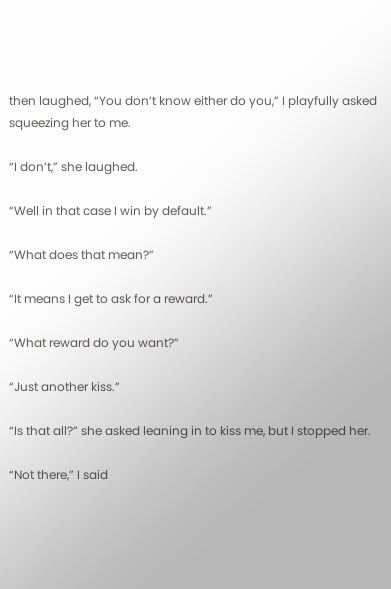then laughed, “You don’t know either do you,” I playfully asked squeezing her to me.

“I don’t,” she laughed.

“Well in that case I win by default.”

“What does that mean?”

“It means I get to ask for a reward.”

“What reward do you want?”

“Just another kiss.”

“Is that all?” she asked leaning in to kiss me, but I stopped her.

“Not there,” I said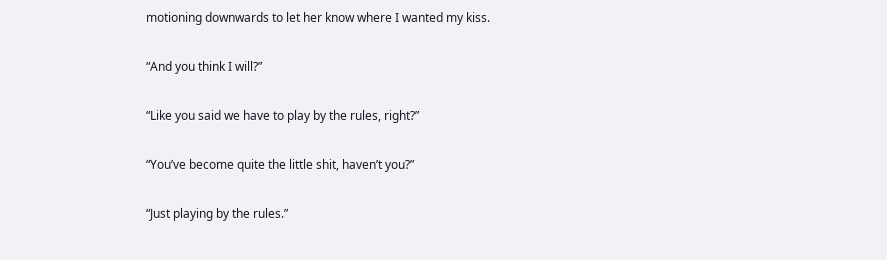motioning downwards to let her know where I wanted my kiss.

“And you think I will?”

“Like you said we have to play by the rules, right?”

“You’ve become quite the little shit, haven’t you?”

“Just playing by the rules.”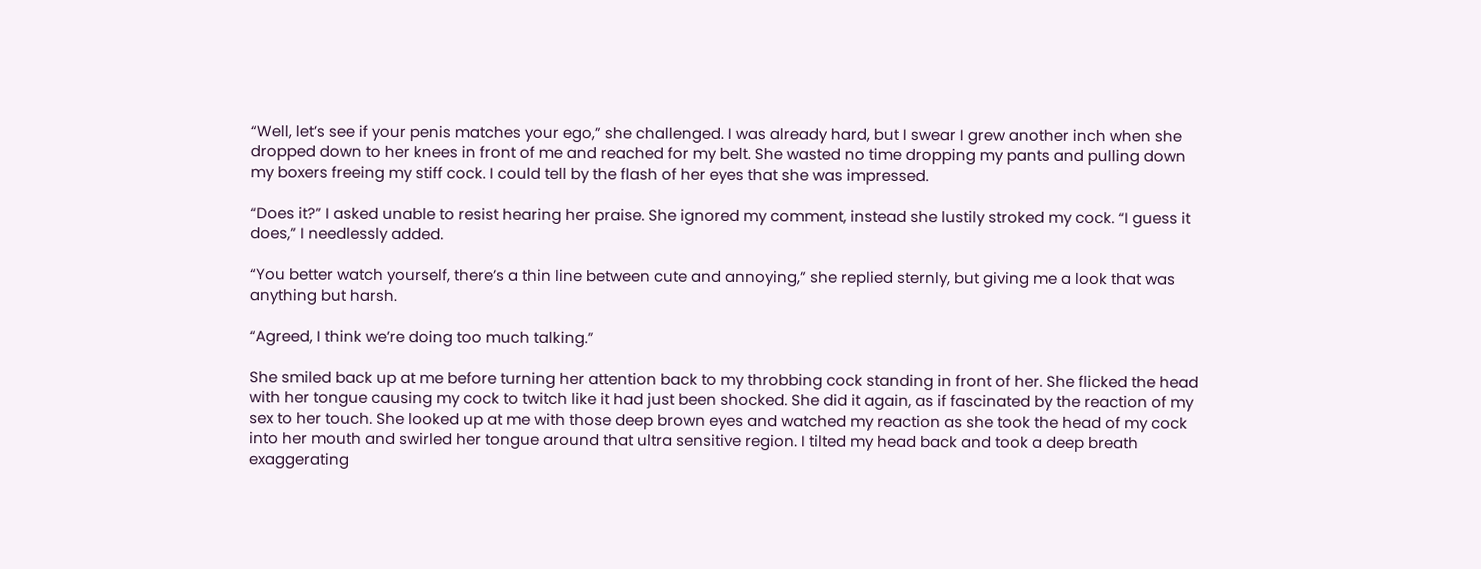“Well, let’s see if your penis matches your ego,” she challenged. I was already hard, but I swear I grew another inch when she dropped down to her knees in front of me and reached for my belt. She wasted no time dropping my pants and pulling down my boxers freeing my stiff cock. I could tell by the flash of her eyes that she was impressed.

“Does it?” I asked unable to resist hearing her praise. She ignored my comment, instead she lustily stroked my cock. “I guess it does,” I needlessly added.

“You better watch yourself, there’s a thin line between cute and annoying,” she replied sternly, but giving me a look that was anything but harsh.

“Agreed, I think we’re doing too much talking.”

She smiled back up at me before turning her attention back to my throbbing cock standing in front of her. She flicked the head with her tongue causing my cock to twitch like it had just been shocked. She did it again, as if fascinated by the reaction of my sex to her touch. She looked up at me with those deep brown eyes and watched my reaction as she took the head of my cock into her mouth and swirled her tongue around that ultra sensitive region. I tilted my head back and took a deep breath exaggerating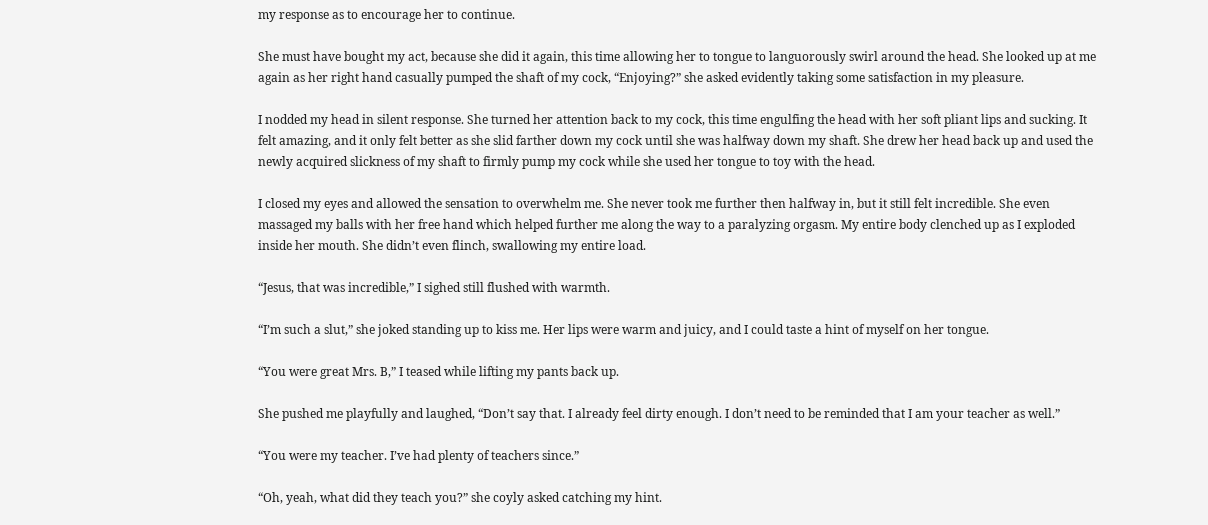my response as to encourage her to continue.

She must have bought my act, because she did it again, this time allowing her to tongue to languorously swirl around the head. She looked up at me again as her right hand casually pumped the shaft of my cock, “Enjoying?” she asked evidently taking some satisfaction in my pleasure.

I nodded my head in silent response. She turned her attention back to my cock, this time engulfing the head with her soft pliant lips and sucking. It felt amazing, and it only felt better as she slid farther down my cock until she was halfway down my shaft. She drew her head back up and used the newly acquired slickness of my shaft to firmly pump my cock while she used her tongue to toy with the head.

I closed my eyes and allowed the sensation to overwhelm me. She never took me further then halfway in, but it still felt incredible. She even massaged my balls with her free hand which helped further me along the way to a paralyzing orgasm. My entire body clenched up as I exploded inside her mouth. She didn’t even flinch, swallowing my entire load.

“Jesus, that was incredible,” I sighed still flushed with warmth.

“I’m such a slut,” she joked standing up to kiss me. Her lips were warm and juicy, and I could taste a hint of myself on her tongue.

“You were great Mrs. B,” I teased while lifting my pants back up.

She pushed me playfully and laughed, “Don’t say that. I already feel dirty enough. I don’t need to be reminded that I am your teacher as well.”

“You were my teacher. I’ve had plenty of teachers since.”

“Oh, yeah, what did they teach you?” she coyly asked catching my hint.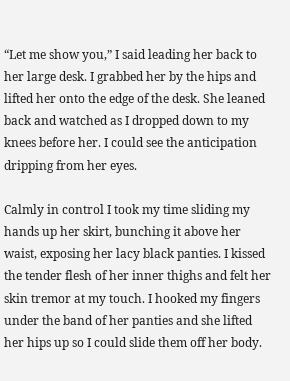“Let me show you,” I said leading her back to her large desk. I grabbed her by the hips and lifted her onto the edge of the desk. She leaned back and watched as I dropped down to my knees before her. I could see the anticipation dripping from her eyes.

Calmly in control I took my time sliding my hands up her skirt, bunching it above her waist, exposing her lacy black panties. I kissed the tender flesh of her inner thighs and felt her skin tremor at my touch. I hooked my fingers under the band of her panties and she lifted her hips up so I could slide them off her body.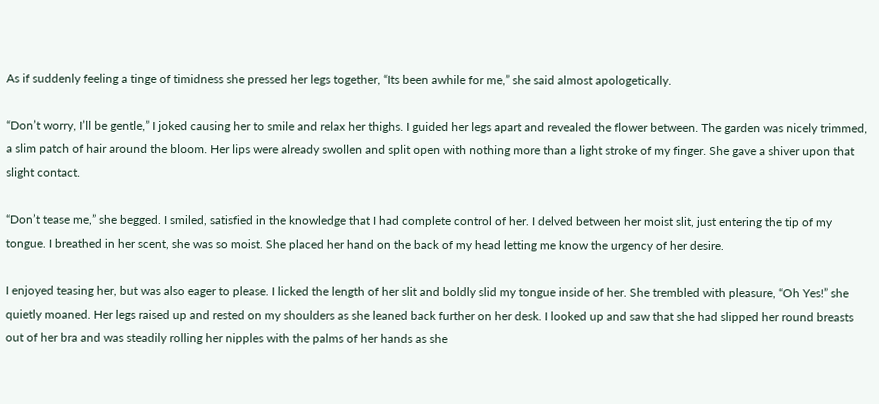As if suddenly feeling a tinge of timidness she pressed her legs together, “Its been awhile for me,” she said almost apologetically.

“Don’t worry, I’ll be gentle,” I joked causing her to smile and relax her thighs. I guided her legs apart and revealed the flower between. The garden was nicely trimmed, a slim patch of hair around the bloom. Her lips were already swollen and split open with nothing more than a light stroke of my finger. She gave a shiver upon that slight contact.

“Don’t tease me,” she begged. I smiled, satisfied in the knowledge that I had complete control of her. I delved between her moist slit, just entering the tip of my tongue. I breathed in her scent, she was so moist. She placed her hand on the back of my head letting me know the urgency of her desire.

I enjoyed teasing her, but was also eager to please. I licked the length of her slit and boldly slid my tongue inside of her. She trembled with pleasure, “Oh Yes!” she quietly moaned. Her legs raised up and rested on my shoulders as she leaned back further on her desk. I looked up and saw that she had slipped her round breasts out of her bra and was steadily rolling her nipples with the palms of her hands as she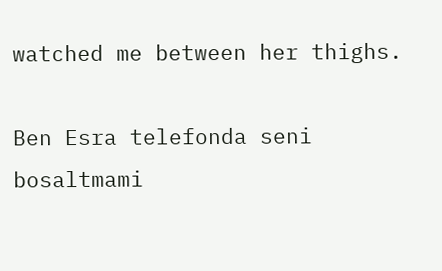watched me between her thighs.

Ben Esra telefonda seni bosaltmami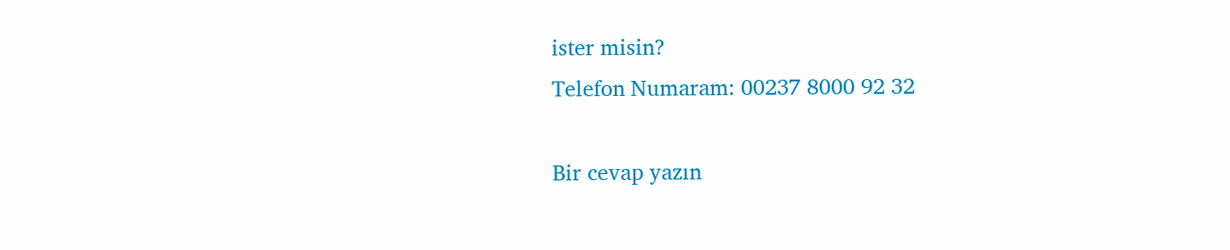ister misin?
Telefon Numaram: 00237 8000 92 32

Bir cevap yazın